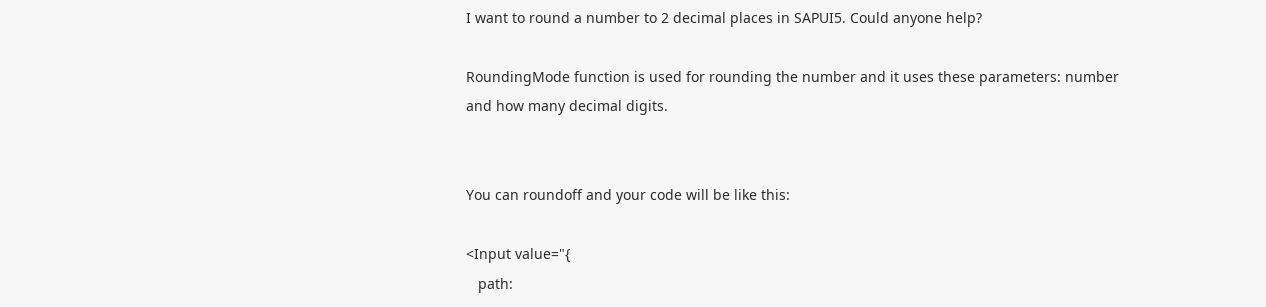I want to round a number to 2 decimal places in SAPUI5. Could anyone help?

RoundingMode function is used for rounding the number and it uses these parameters: number and how many decimal digits.


You can roundoff and your code will be like this:

<Input value="{
   path: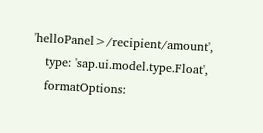'helloPanel>/recipient/amount',
   type: 'sap.ui.model.type.Float',
   formatOptions: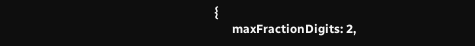{
      maxFractionDigits: 2,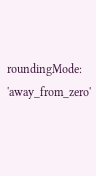roundingMode: 'away_from_zero'